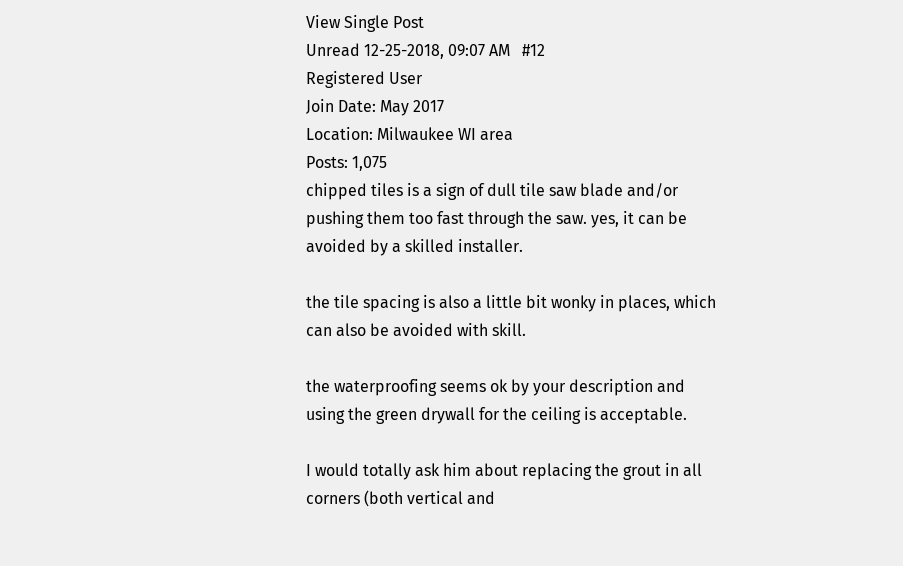View Single Post
Unread 12-25-2018, 09:07 AM   #12
Registered User
Join Date: May 2017
Location: Milwaukee WI area
Posts: 1,075
chipped tiles is a sign of dull tile saw blade and/or pushing them too fast through the saw. yes, it can be avoided by a skilled installer.

the tile spacing is also a little bit wonky in places, which can also be avoided with skill.

the waterproofing seems ok by your description and using the green drywall for the ceiling is acceptable.

I would totally ask him about replacing the grout in all corners (both vertical and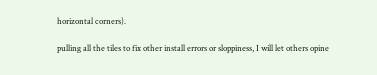horizontal corners).

pulling all the tiles to fix other install errors or sloppiness, I will let others opine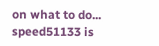on what to do...
speed51133 is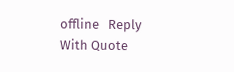offline   Reply With Quote